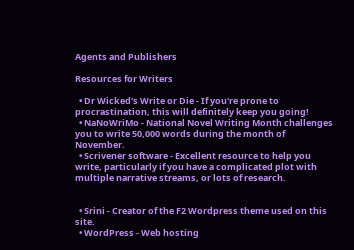Agents and Publishers

Resources for Writers

  • Dr Wicked's Write or Die - If you're prone to procrastination, this will definitely keep you going!
  • NaNoWriMo - National Novel Writing Month challenges you to write 50,000 words during the month of November.
  • Scrivener software - Excellent resource to help you write, particularly if you have a complicated plot with multiple narrative streams, or lots of research.


  • Srini - Creator of the F2 Wordpress theme used on this site.
  • WordPress - Web hosting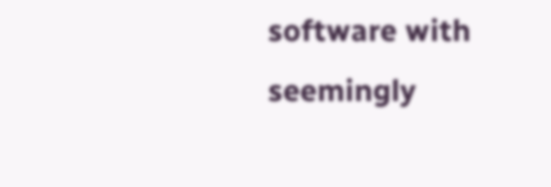software with seemingly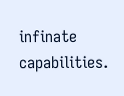infinate capabilities.